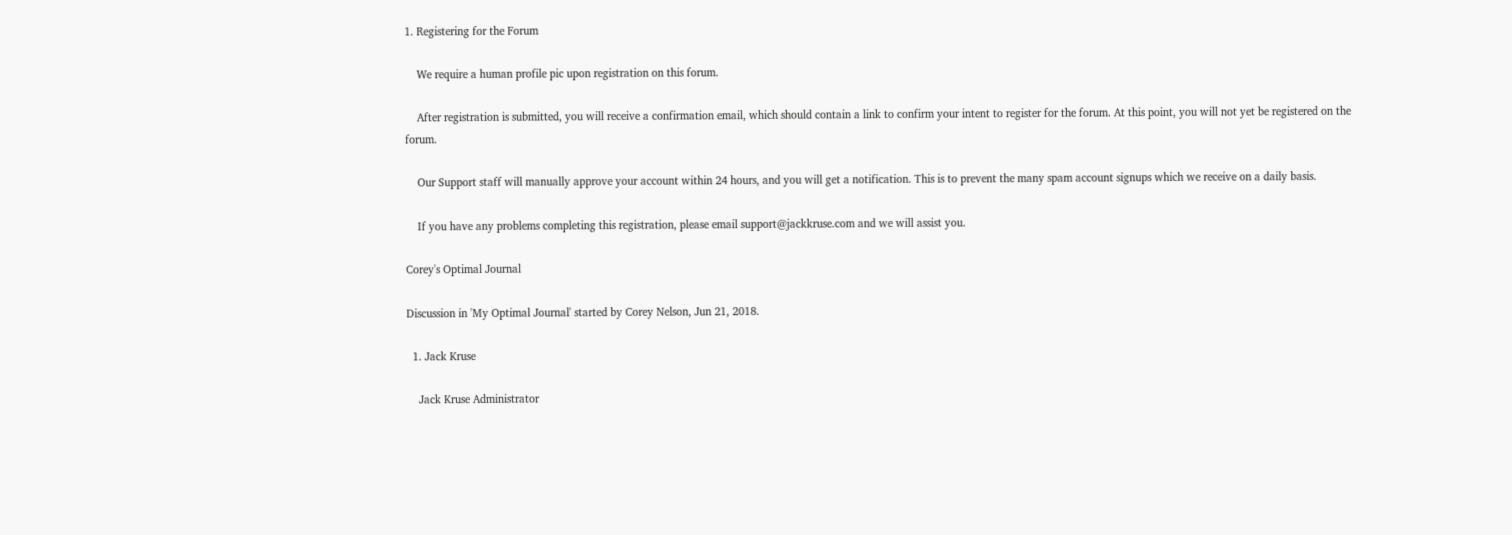1. Registering for the Forum

    We require a human profile pic upon registration on this forum.

    After registration is submitted, you will receive a confirmation email, which should contain a link to confirm your intent to register for the forum. At this point, you will not yet be registered on the forum.

    Our Support staff will manually approve your account within 24 hours, and you will get a notification. This is to prevent the many spam account signups which we receive on a daily basis.

    If you have any problems completing this registration, please email support@jackkruse.com and we will assist you.

Corey's Optimal Journal

Discussion in 'My Optimal Journal' started by Corey Nelson, Jun 21, 2018.

  1. Jack Kruse

    Jack Kruse Administrator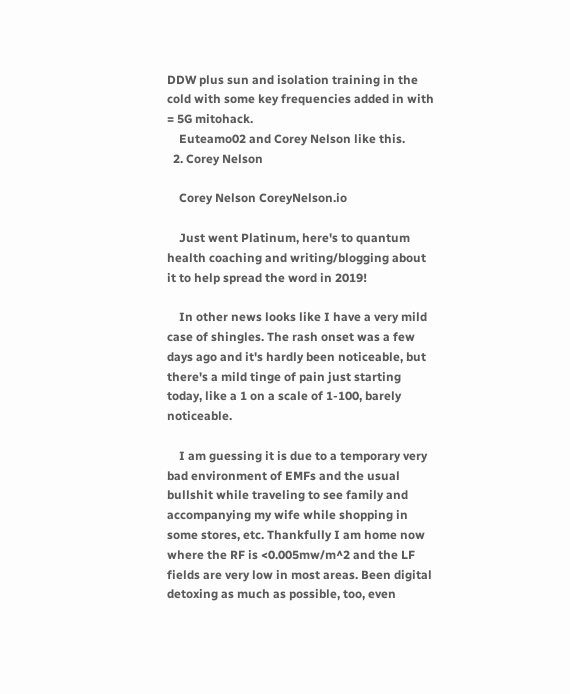DDW plus sun and isolation training in the cold with some key frequencies added in with = 5G mitohack.
    Euteamo02 and Corey Nelson like this.
  2. Corey Nelson

    Corey Nelson CoreyNelson.io

    Just went Platinum, here's to quantum health coaching and writing/blogging about it to help spread the word in 2019!

    In other news looks like I have a very mild case of shingles. The rash onset was a few days ago and it's hardly been noticeable, but there's a mild tinge of pain just starting today, like a 1 on a scale of 1-100, barely noticeable.

    I am guessing it is due to a temporary very bad environment of EMFs and the usual bullshit while traveling to see family and accompanying my wife while shopping in some stores, etc. Thankfully I am home now where the RF is <0.005mw/m^2 and the LF fields are very low in most areas. Been digital detoxing as much as possible, too, even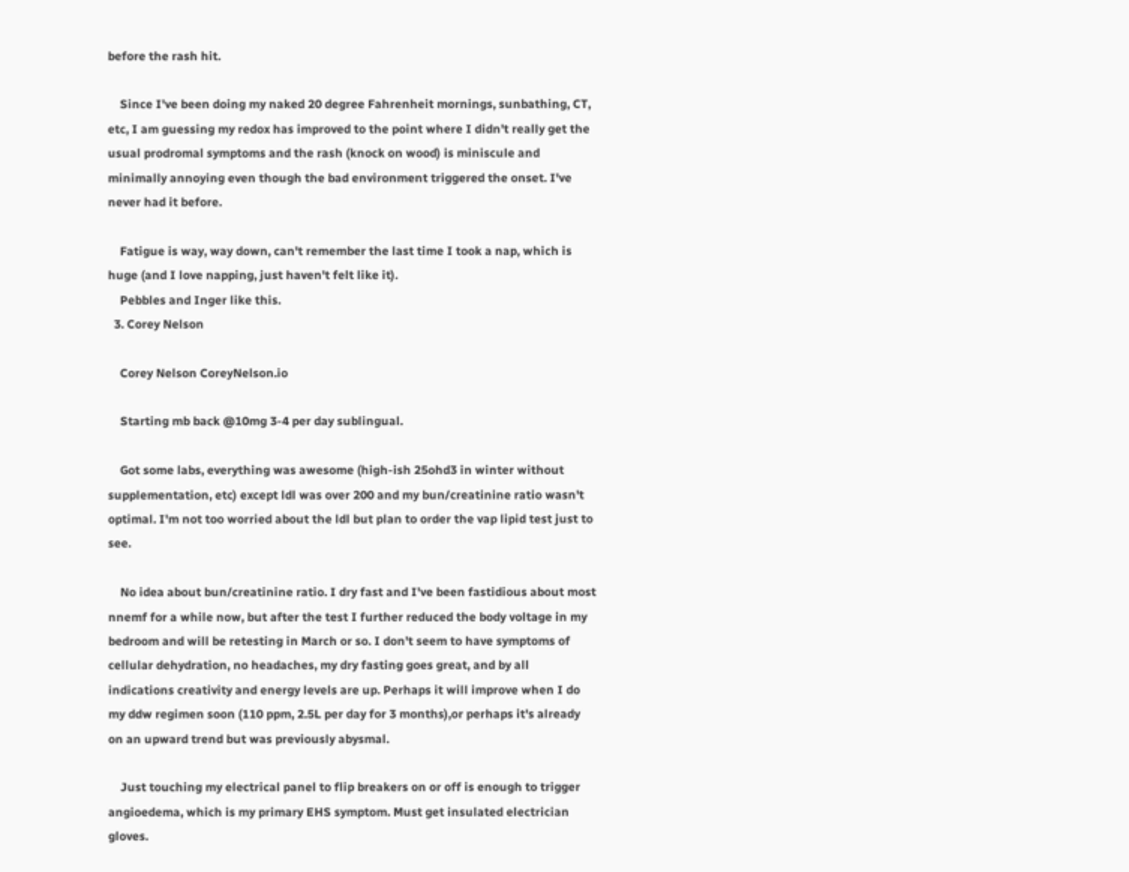before the rash hit.

    Since I've been doing my naked 20 degree Fahrenheit mornings, sunbathing, CT, etc, I am guessing my redox has improved to the point where I didn't really get the usual prodromal symptoms and the rash (knock on wood) is miniscule and minimally annoying even though the bad environment triggered the onset. I've never had it before.

    Fatigue is way, way down, can't remember the last time I took a nap, which is huge (and I love napping, just haven't felt like it).
    Pebbles and Inger like this.
  3. Corey Nelson

    Corey Nelson CoreyNelson.io

    Starting mb back @10mg 3-4 per day sublingual.

    Got some labs, everything was awesome (high-ish 25ohd3 in winter without supplementation, etc) except ldl was over 200 and my bun/creatinine ratio wasn't optimal. I'm not too worried about the ldl but plan to order the vap lipid test just to see.

    No idea about bun/creatinine ratio. I dry fast and I've been fastidious about most nnemf for a while now, but after the test I further reduced the body voltage in my bedroom and will be retesting in March or so. I don't seem to have symptoms of cellular dehydration, no headaches, my dry fasting goes great, and by all indications creativity and energy levels are up. Perhaps it will improve when I do my ddw regimen soon (110 ppm, 2.5L per day for 3 months),or perhaps it's already on an upward trend but was previously abysmal.

    Just touching my electrical panel to flip breakers on or off is enough to trigger angioedema, which is my primary EHS symptom. Must get insulated electrician gloves.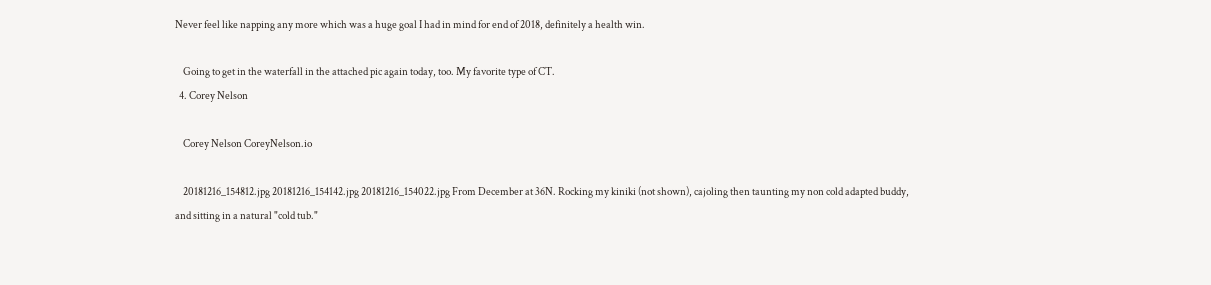Never feel like napping any more which was a huge goal I had in mind for end of 2018, definitely a health win.

    Going to get in the waterfall in the attached pic again today, too. My favorite type of CT.
  4. Corey Nelson

    Corey Nelson CoreyNelson.io

    20181216_154812.jpg 20181216_154142.jpg 20181216_154022.jpg From December at 36N. Rocking my kiniki (not shown), cajoling then taunting my non cold adapted buddy, and sitting in a natural "cold tub."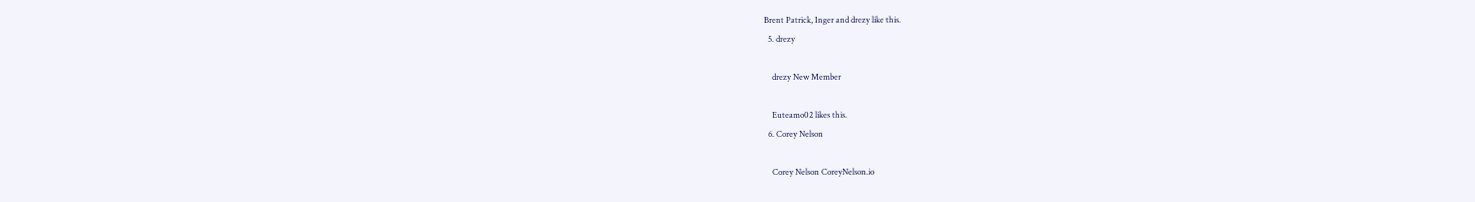Brent Patrick, Inger and drezy like this.
  5. drezy

    drezy New Member

    Euteamo02 likes this.
  6. Corey Nelson

    Corey Nelson CoreyNelson.io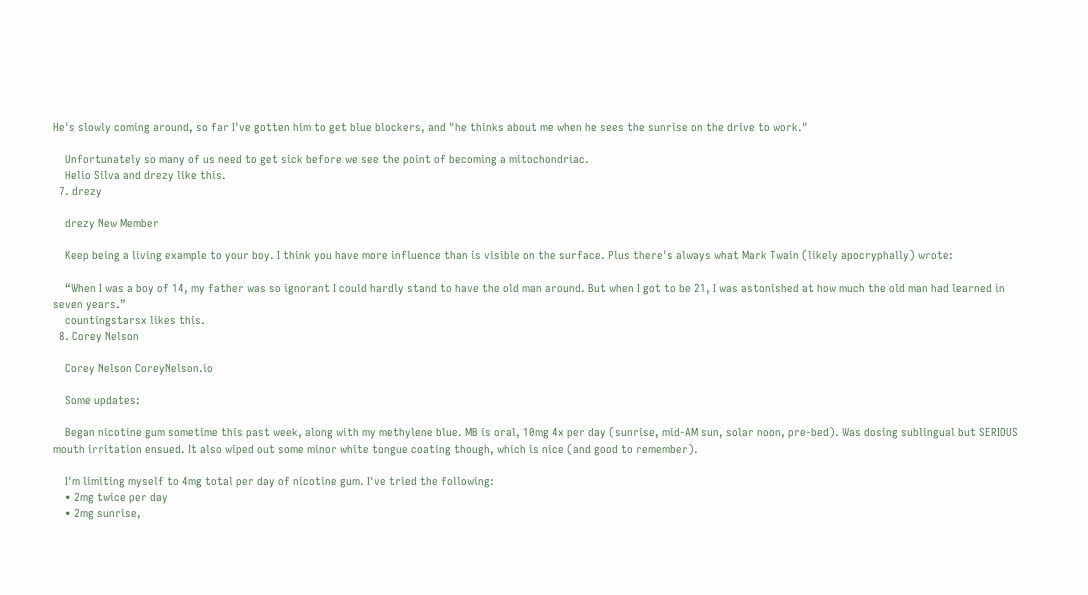He's slowly coming around, so far I've gotten him to get blue blockers, and "he thinks about me when he sees the sunrise on the drive to work."

    Unfortunately so many of us need to get sick before we see the point of becoming a mitochondriac.
    Helio Silva and drezy like this.
  7. drezy

    drezy New Member

    Keep being a living example to your boy. I think you have more influence than is visible on the surface. Plus there's always what Mark Twain (likely apocryphally) wrote:

    “When I was a boy of 14, my father was so ignorant I could hardly stand to have the old man around. But when I got to be 21, I was astonished at how much the old man had learned in seven years.”
    countingstarsx likes this.
  8. Corey Nelson

    Corey Nelson CoreyNelson.io

    Some updates:

    Began nicotine gum sometime this past week, along with my methylene blue. MB is oral, 10mg 4x per day (sunrise, mid-AM sun, solar noon, pre-bed). Was dosing sublingual but SERIOUS mouth irritation ensued. It also wiped out some minor white tongue coating though, which is nice (and good to remember).

    I'm limiting myself to 4mg total per day of nicotine gum. I've tried the following:
    • 2mg twice per day
    • 2mg sunrise,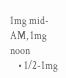1mg mid-AM, 1mg noon
    • 1/2-1mg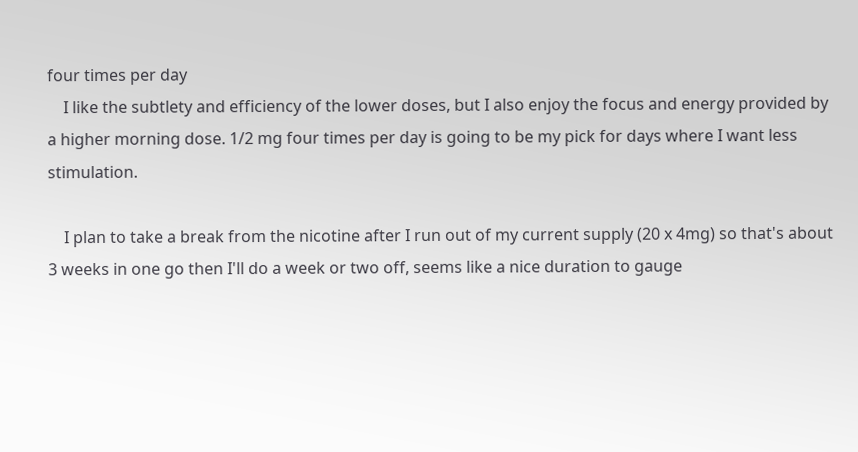four times per day
    I like the subtlety and efficiency of the lower doses, but I also enjoy the focus and energy provided by a higher morning dose. 1/2 mg four times per day is going to be my pick for days where I want less stimulation.

    I plan to take a break from the nicotine after I run out of my current supply (20 x 4mg) so that's about 3 weeks in one go then I'll do a week or two off, seems like a nice duration to gauge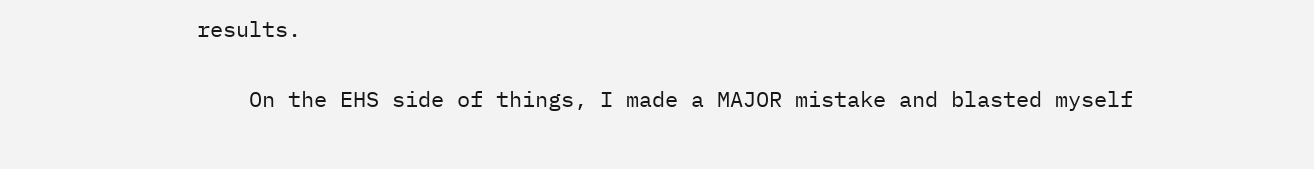results.

    On the EHS side of things, I made a MAJOR mistake and blasted myself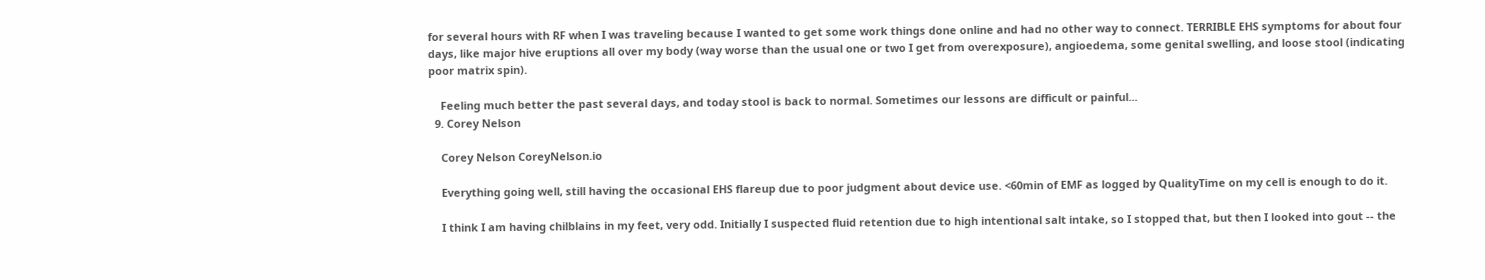for several hours with RF when I was traveling because I wanted to get some work things done online and had no other way to connect. TERRIBLE EHS symptoms for about four days, like major hive eruptions all over my body (way worse than the usual one or two I get from overexposure), angioedema, some genital swelling, and loose stool (indicating poor matrix spin).

    Feeling much better the past several days, and today stool is back to normal. Sometimes our lessons are difficult or painful...
  9. Corey Nelson

    Corey Nelson CoreyNelson.io

    Everything going well, still having the occasional EHS flareup due to poor judgment about device use. <60min of EMF as logged by QualityTime on my cell is enough to do it.

    I think I am having chilblains in my feet, very odd. Initially I suspected fluid retention due to high intentional salt intake, so I stopped that, but then I looked into gout -- the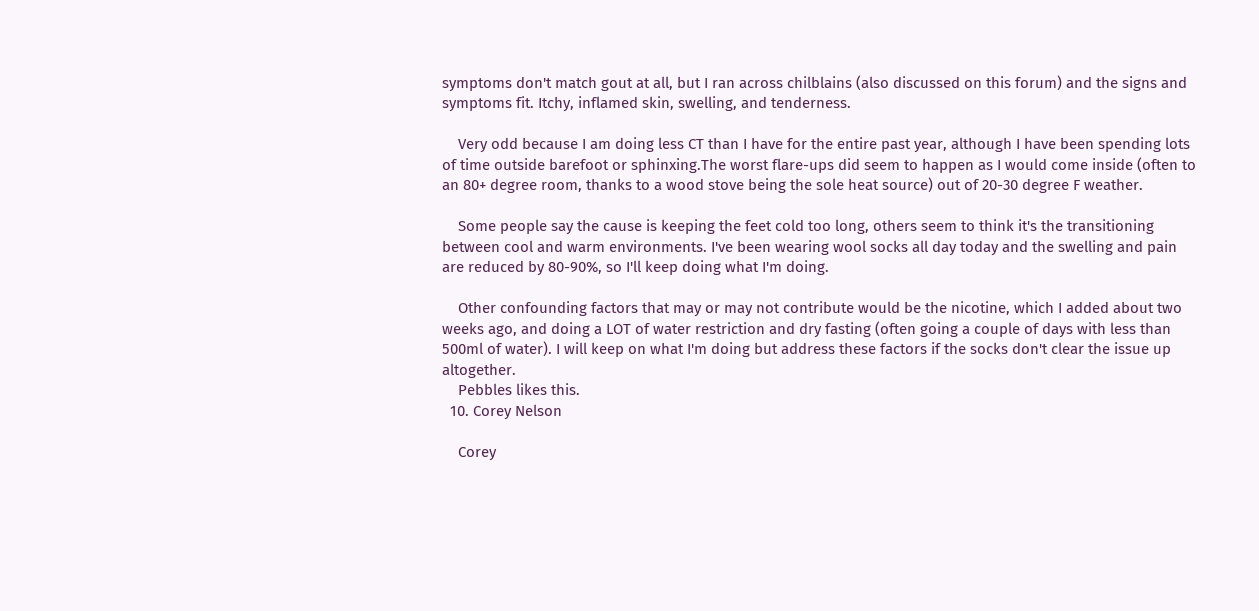symptoms don't match gout at all, but I ran across chilblains (also discussed on this forum) and the signs and symptoms fit. Itchy, inflamed skin, swelling, and tenderness.

    Very odd because I am doing less CT than I have for the entire past year, although I have been spending lots of time outside barefoot or sphinxing.The worst flare-ups did seem to happen as I would come inside (often to an 80+ degree room, thanks to a wood stove being the sole heat source) out of 20-30 degree F weather.

    Some people say the cause is keeping the feet cold too long, others seem to think it's the transitioning between cool and warm environments. I've been wearing wool socks all day today and the swelling and pain are reduced by 80-90%, so I'll keep doing what I'm doing.

    Other confounding factors that may or may not contribute would be the nicotine, which I added about two weeks ago, and doing a LOT of water restriction and dry fasting (often going a couple of days with less than 500ml of water). I will keep on what I'm doing but address these factors if the socks don't clear the issue up altogether.
    Pebbles likes this.
  10. Corey Nelson

    Corey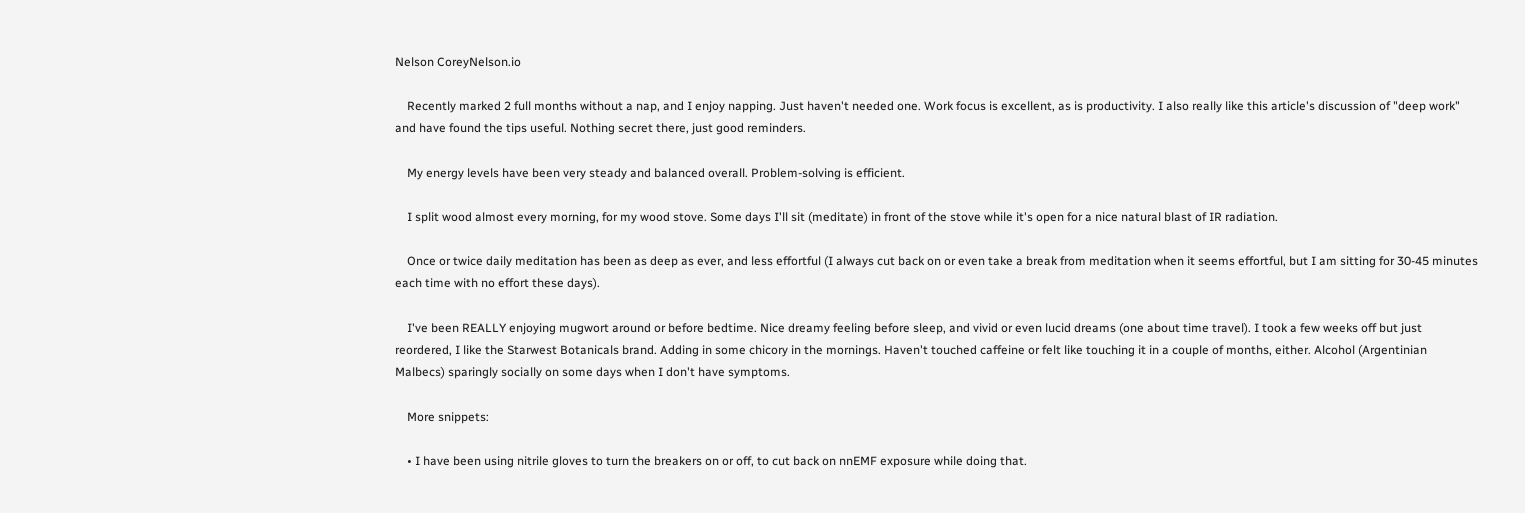Nelson CoreyNelson.io

    Recently marked 2 full months without a nap, and I enjoy napping. Just haven't needed one. Work focus is excellent, as is productivity. I also really like this article's discussion of "deep work" and have found the tips useful. Nothing secret there, just good reminders.

    My energy levels have been very steady and balanced overall. Problem-solving is efficient.

    I split wood almost every morning, for my wood stove. Some days I'll sit (meditate) in front of the stove while it's open for a nice natural blast of IR radiation.

    Once or twice daily meditation has been as deep as ever, and less effortful (I always cut back on or even take a break from meditation when it seems effortful, but I am sitting for 30-45 minutes each time with no effort these days).

    I've been REALLY enjoying mugwort around or before bedtime. Nice dreamy feeling before sleep, and vivid or even lucid dreams (one about time travel). I took a few weeks off but just reordered, I like the Starwest Botanicals brand. Adding in some chicory in the mornings. Haven't touched caffeine or felt like touching it in a couple of months, either. Alcohol (Argentinian Malbecs) sparingly socially on some days when I don't have symptoms.

    More snippets:

    • I have been using nitrile gloves to turn the breakers on or off, to cut back on nnEMF exposure while doing that.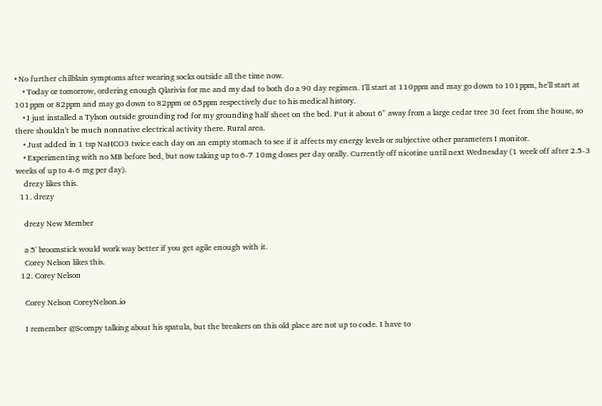• No further chilblain symptoms after wearing socks outside all the time now.
    • Today or tomorrow, ordering enough Qlarivia for me and my dad to both do a 90 day regimen. I'll start at 110ppm and may go down to 101ppm, he'll start at 101ppm or 82ppm and may go down to 82ppm or 65ppm respectively due to his medical history.
    • I just installed a Tylson outside grounding rod for my grounding half sheet on the bed. Put it about 6" away from a large cedar tree 30 feet from the house, so there shouldn't be much nonnative electrical activity there. Rural area.
    • Just added in 1 tsp NaHCO3 twice each day on an empty stomach to see if it affects my energy levels or subjective other parameters I monitor.
    • Experimenting with no MB before bed, but now taking up to 6-7 10mg doses per day orally. Currently off nicotine until next Wednesday (1 week off after 2.5-3 weeks of up to 4-6 mg per day).
    drezy likes this.
  11. drezy

    drezy New Member

    a 5' broomstick would work way better if you get agile enough with it.
    Corey Nelson likes this.
  12. Corey Nelson

    Corey Nelson CoreyNelson.io

    I remember @Scompy talking about his spatula, but the breakers on this old place are not up to code. I have to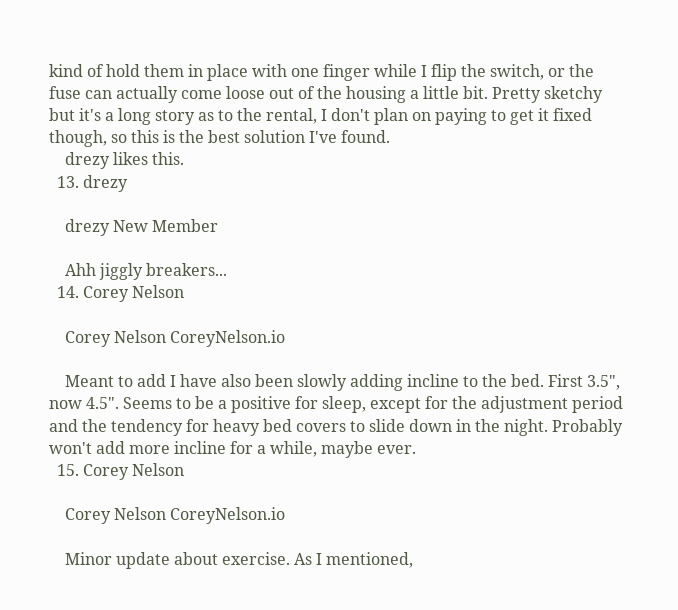kind of hold them in place with one finger while I flip the switch, or the fuse can actually come loose out of the housing a little bit. Pretty sketchy but it's a long story as to the rental, I don't plan on paying to get it fixed though, so this is the best solution I've found.
    drezy likes this.
  13. drezy

    drezy New Member

    Ahh jiggly breakers...
  14. Corey Nelson

    Corey Nelson CoreyNelson.io

    Meant to add I have also been slowly adding incline to the bed. First 3.5", now 4.5". Seems to be a positive for sleep, except for the adjustment period and the tendency for heavy bed covers to slide down in the night. Probably won't add more incline for a while, maybe ever.
  15. Corey Nelson

    Corey Nelson CoreyNelson.io

    Minor update about exercise. As I mentioned,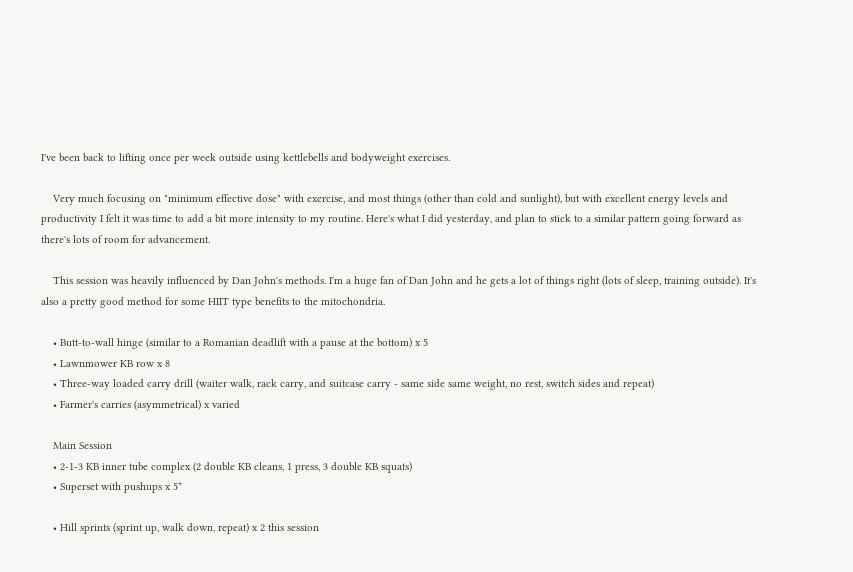I've been back to lifting once per week outside using kettlebells and bodyweight exercises.

    Very much focusing on "minimum effective dose" with exercise, and most things (other than cold and sunlight), but with excellent energy levels and productivity I felt it was time to add a bit more intensity to my routine. Here's what I did yesterday, and plan to stick to a similar pattern going forward as there's lots of room for advancement.

    This session was heavily influenced by Dan John's methods. I'm a huge fan of Dan John and he gets a lot of things right (lots of sleep, training outside). It's also a pretty good method for some HIIT type benefits to the mitochondria.

    • Butt-to-wall hinge (similar to a Romanian deadlift with a pause at the bottom) x 5
    • Lawnmower KB row x 8
    • Three-way loaded carry drill (waiter walk, rack carry, and suitcase carry - same side same weight, no rest, switch sides and repeat)
    • Farmer's carries (asymmetrical) x varied

    Main Session
    • 2-1-3 KB inner tube complex (2 double KB cleans, 1 press, 3 double KB squats)
    • Superset with pushups x 5*

    • Hill sprints (sprint up, walk down, repeat) x 2 this session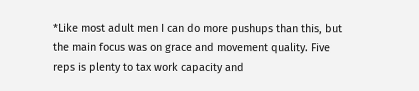*Like most adult men I can do more pushups than this, but the main focus was on grace and movement quality. Five reps is plenty to tax work capacity and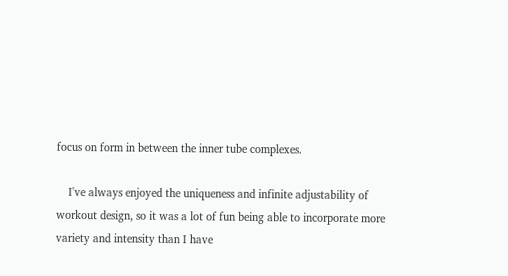focus on form in between the inner tube complexes.

    I've always enjoyed the uniqueness and infinite adjustability of workout design, so it was a lot of fun being able to incorporate more variety and intensity than I have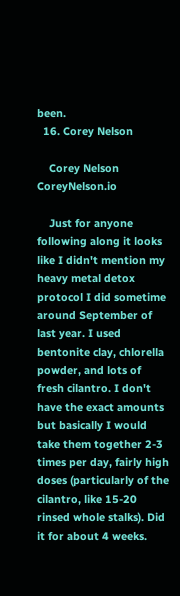been.
  16. Corey Nelson

    Corey Nelson CoreyNelson.io

    Just for anyone following along it looks like I didn't mention my heavy metal detox protocol I did sometime around September of last year. I used bentonite clay, chlorella powder, and lots of fresh cilantro. I don't have the exact amounts but basically I would take them together 2-3 times per day, fairly high doses (particularly of the cilantro, like 15-20 rinsed whole stalks). Did it for about 4 weeks.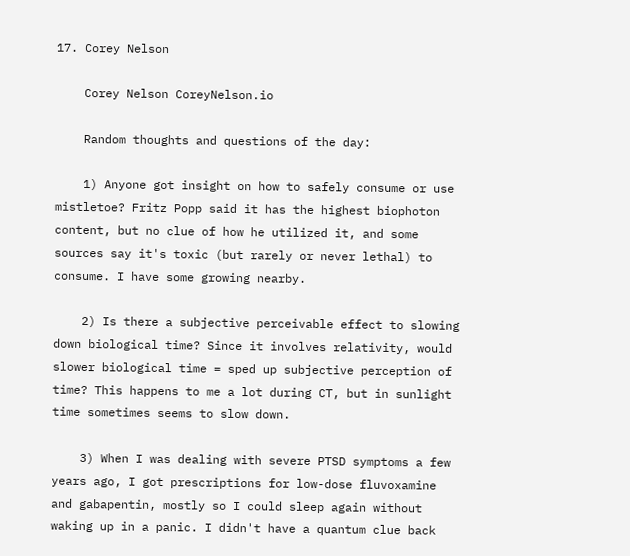17. Corey Nelson

    Corey Nelson CoreyNelson.io

    Random thoughts and questions of the day:

    1) Anyone got insight on how to safely consume or use mistletoe? Fritz Popp said it has the highest biophoton content, but no clue of how he utilized it, and some sources say it's toxic (but rarely or never lethal) to consume. I have some growing nearby.

    2) Is there a subjective perceivable effect to slowing down biological time? Since it involves relativity, would slower biological time = sped up subjective perception of time? This happens to me a lot during CT, but in sunlight time sometimes seems to slow down.

    3) When I was dealing with severe PTSD symptoms a few years ago, I got prescriptions for low-dose fluvoxamine and gabapentin, mostly so I could sleep again without waking up in a panic. I didn't have a quantum clue back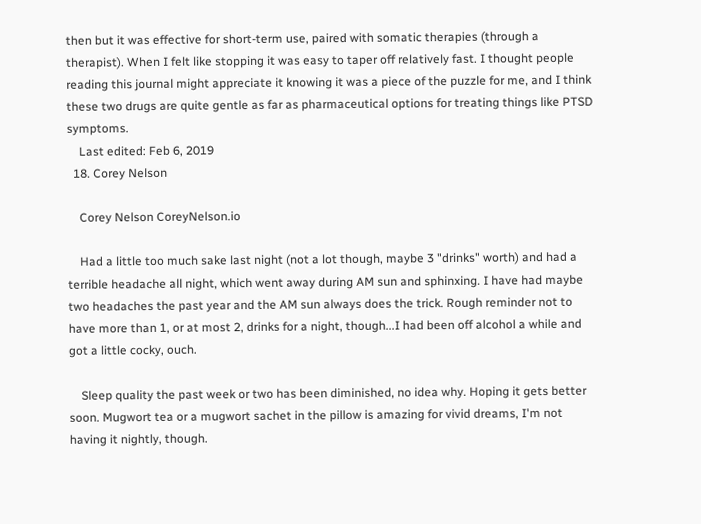then but it was effective for short-term use, paired with somatic therapies (through a therapist). When I felt like stopping it was easy to taper off relatively fast. I thought people reading this journal might appreciate it knowing it was a piece of the puzzle for me, and I think these two drugs are quite gentle as far as pharmaceutical options for treating things like PTSD symptoms.
    Last edited: Feb 6, 2019
  18. Corey Nelson

    Corey Nelson CoreyNelson.io

    Had a little too much sake last night (not a lot though, maybe 3 "drinks" worth) and had a terrible headache all night, which went away during AM sun and sphinxing. I have had maybe two headaches the past year and the AM sun always does the trick. Rough reminder not to have more than 1, or at most 2, drinks for a night, though...I had been off alcohol a while and got a little cocky, ouch.

    Sleep quality the past week or two has been diminished, no idea why. Hoping it gets better soon. Mugwort tea or a mugwort sachet in the pillow is amazing for vivid dreams, I'm not having it nightly, though.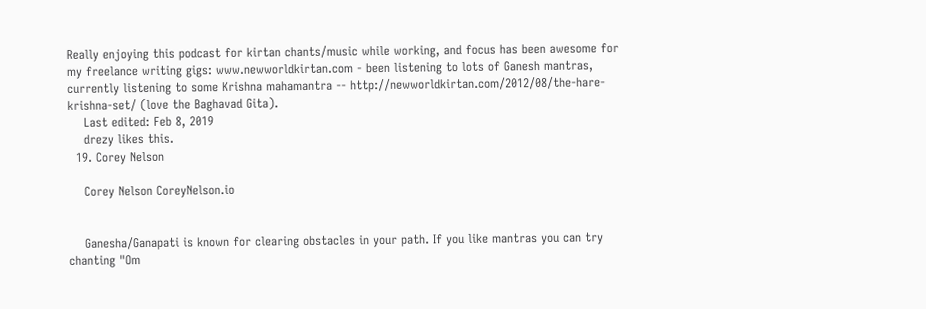Really enjoying this podcast for kirtan chants/music while working, and focus has been awesome for my freelance writing gigs: www.newworldkirtan.com - been listening to lots of Ganesh mantras, currently listening to some Krishna mahamantra -- http://newworldkirtan.com/2012/08/the-hare-krishna-set/ (love the Baghavad Gita).
    Last edited: Feb 8, 2019
    drezy likes this.
  19. Corey Nelson

    Corey Nelson CoreyNelson.io


    Ganesha/Ganapati is known for clearing obstacles in your path. If you like mantras you can try chanting "Om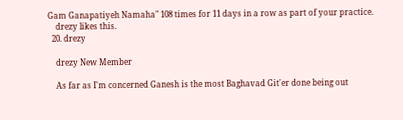Gam Ganapatiyeh Namaha" 108 times for 11 days in a row as part of your practice.
    drezy likes this.
  20. drezy

    drezy New Member

    As far as I'm concerned Ganesh is the most Baghavad Git'er done being out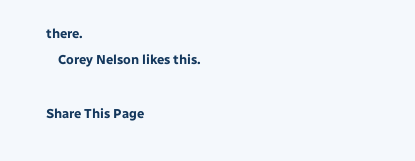there.
    Corey Nelson likes this.

Share This Page